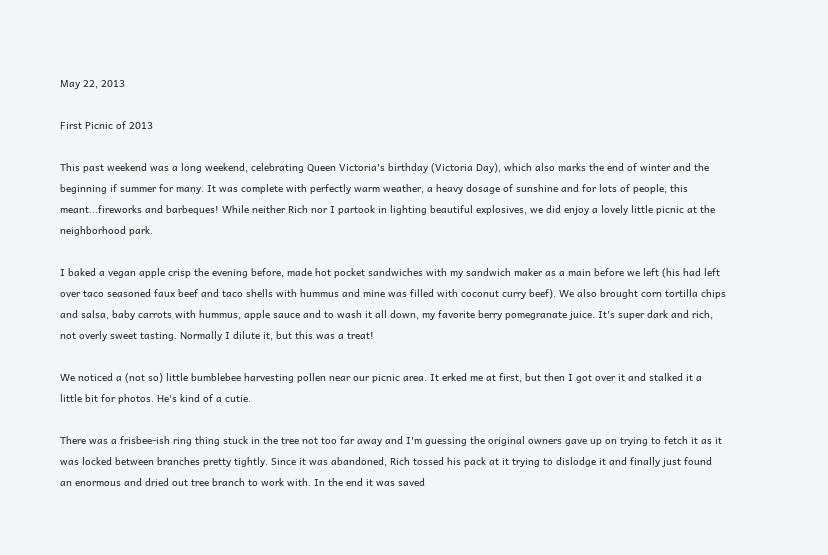May 22, 2013

First Picnic of 2013

This past weekend was a long weekend, celebrating Queen Victoria's birthday (Victoria Day), which also marks the end of winter and the beginning if summer for many. It was complete with perfectly warm weather, a heavy dosage of sunshine and for lots of people, this meant...fireworks and barbeques! While neither Rich nor I partook in lighting beautiful explosives, we did enjoy a lovely little picnic at the neighborhood park.

I baked a vegan apple crisp the evening before, made hot pocket sandwiches with my sandwich maker as a main before we left (his had left over taco seasoned faux beef and taco shells with hummus and mine was filled with coconut curry beef). We also brought corn tortilla chips and salsa, baby carrots with hummus, apple sauce and to wash it all down, my favorite berry pomegranate juice. It's super dark and rich, not overly sweet tasting. Normally I dilute it, but this was a treat!

We noticed a (not so) little bumblebee harvesting pollen near our picnic area. It erked me at first, but then I got over it and stalked it a little bit for photos. He's kind of a cutie.

There was a frisbee-ish ring thing stuck in the tree not too far away and I'm guessing the original owners gave up on trying to fetch it as it was locked between branches pretty tightly. Since it was abandoned, Rich tossed his pack at it trying to dislodge it and finally just found an enormous and dried out tree branch to work with. In the end it was saved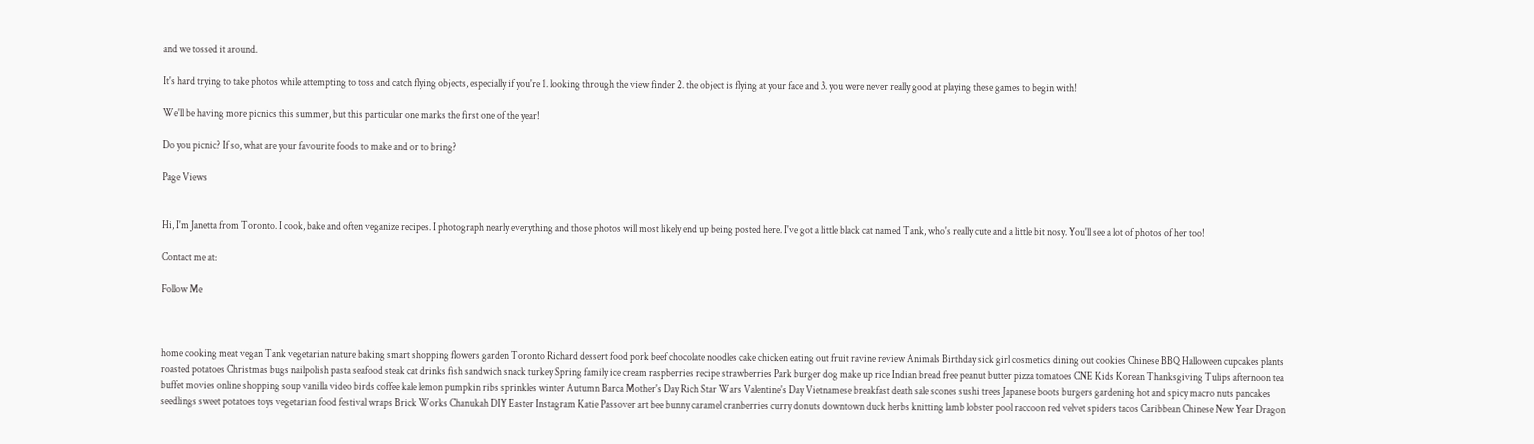and we tossed it around.

It's hard trying to take photos while attempting to toss and catch flying objects, especially if you're 1. looking through the view finder 2. the object is flying at your face and 3. you were never really good at playing these games to begin with!

We'll be having more picnics this summer, but this particular one marks the first one of the year!

Do you picnic? If so, what are your favourite foods to make and or to bring?

Page Views


Hi, I'm Janetta from Toronto. I cook, bake and often veganize recipes. I photograph nearly everything and those photos will most likely end up being posted here. I've got a little black cat named Tank, who's really cute and a little bit nosy. You'll see a lot of photos of her too!

Contact me at:

Follow Me



home cooking meat vegan Tank vegetarian nature baking smart shopping flowers garden Toronto Richard dessert food pork beef chocolate noodles cake chicken eating out fruit ravine review Animals Birthday sick girl cosmetics dining out cookies Chinese BBQ Halloween cupcakes plants roasted potatoes Christmas bugs nailpolish pasta seafood steak cat drinks fish sandwich snack turkey Spring family ice cream raspberries recipe strawberries Park burger dog make up rice Indian bread free peanut butter pizza tomatoes CNE Kids Korean Thanksgiving Tulips afternoon tea buffet movies online shopping soup vanilla video birds coffee kale lemon pumpkin ribs sprinkles winter Autumn Barca Mother's Day Rich Star Wars Valentine's Day Vietnamese breakfast death sale scones sushi trees Japanese boots burgers gardening hot and spicy macro nuts pancakes seedlings sweet potatoes toys vegetarian food festival wraps Brick Works Chanukah DIY Easter Instagram Katie Passover art bee bunny caramel cranberries curry donuts downtown duck herbs knitting lamb lobster pool raccoon red velvet spiders tacos Caribbean Chinese New Year Dragon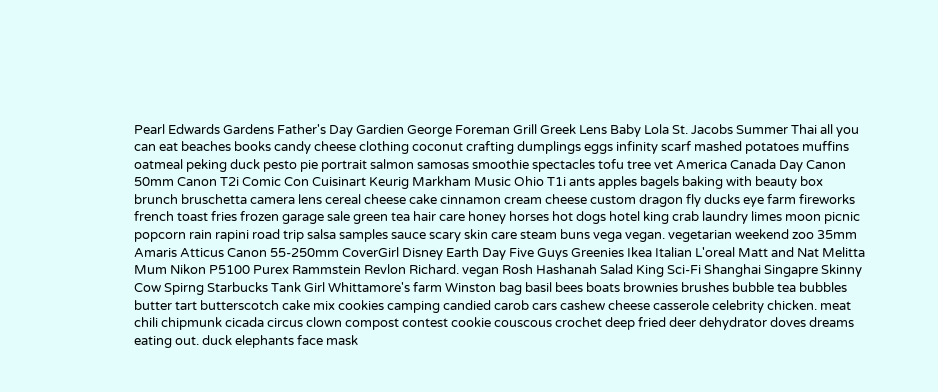Pearl Edwards Gardens Father's Day Gardien George Foreman Grill Greek Lens Baby Lola St. Jacobs Summer Thai all you can eat beaches books candy cheese clothing coconut crafting dumplings eggs infinity scarf mashed potatoes muffins oatmeal peking duck pesto pie portrait salmon samosas smoothie spectacles tofu tree vet America Canada Day Canon 50mm Canon T2i Comic Con Cuisinart Keurig Markham Music Ohio T1i ants apples bagels baking with beauty box brunch bruschetta camera lens cereal cheese cake cinnamon cream cheese custom dragon fly ducks eye farm fireworks french toast fries frozen garage sale green tea hair care honey horses hot dogs hotel king crab laundry limes moon picnic popcorn rain rapini road trip salsa samples sauce scary skin care steam buns vega vegan. vegetarian weekend zoo 35mm Amaris Atticus Canon 55-250mm CoverGirl Disney Earth Day Five Guys Greenies Ikea Italian L'oreal Matt and Nat Melitta Mum Nikon P5100 Purex Rammstein Revlon Richard. vegan Rosh Hashanah Salad King Sci-Fi Shanghai Singapre Skinny Cow Spirng Starbucks Tank Girl Whittamore's farm Winston bag basil bees boats brownies brushes bubble tea bubbles butter tart butterscotch cake mix cookies camping candied carob cars cashew cheese casserole celebrity chicken. meat chili chipmunk cicada circus clown compost contest cookie couscous crochet deep fried deer dehydrator doves dreams eating out. duck elephants face mask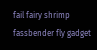fail fairy shrimp fassbender fly gadget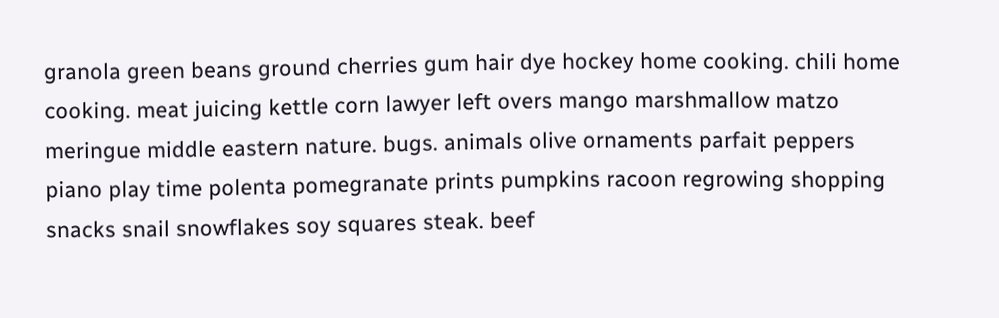granola green beans ground cherries gum hair dye hockey home cooking. chili home cooking. meat juicing kettle corn lawyer left overs mango marshmallow matzo meringue middle eastern nature. bugs. animals olive ornaments parfait peppers piano play time polenta pomegranate prints pumpkins racoon regrowing shopping snacks snail snowflakes soy squares steak. beef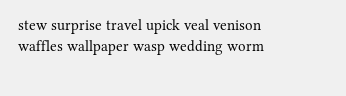stew surprise travel upick veal venison waffles wallpaper wasp wedding worm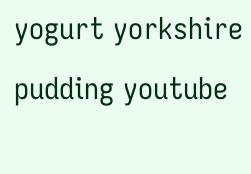yogurt yorkshire pudding youtube